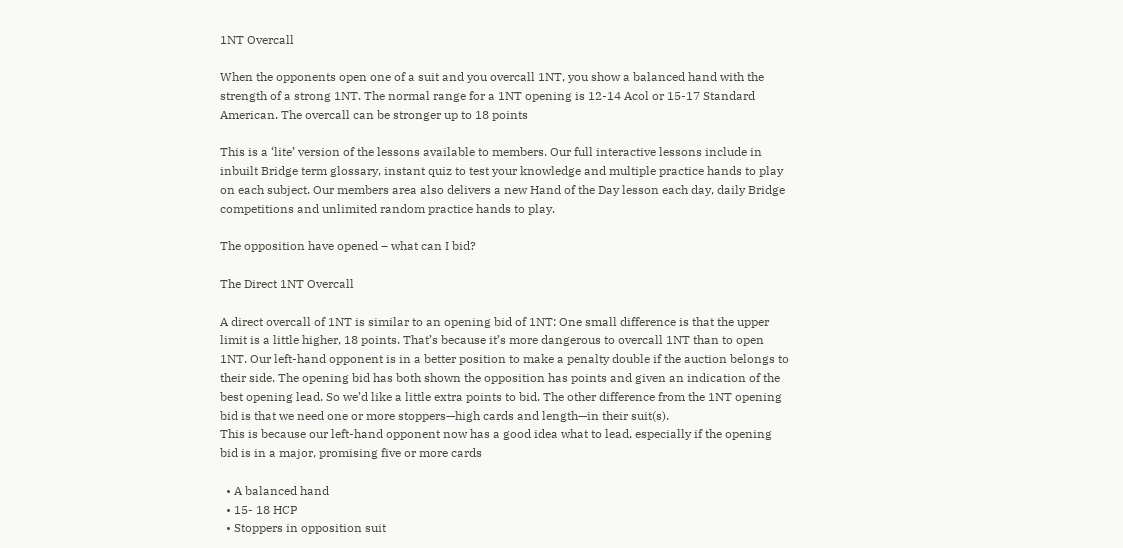1NT Overcall

When the opponents open one of a suit and you overcall 1NT, you show a balanced hand with the strength of a strong 1NT. The normal range for a 1NT opening is 12-14 Acol or 15-17 Standard American. The overcall can be stronger up to 18 points

This is a ‘lite’ version of the lessons available to members. Our full interactive lessons include in inbuilt Bridge term glossary, instant quiz to test your knowledge and multiple practice hands to play on each subject. Our members area also delivers a new Hand of the Day lesson each day, daily Bridge competitions and unlimited random practice hands to play.

The opposition have opened – what can I bid?

The Direct 1NT Overcall

A direct overcall of 1NT is similar to an opening bid of 1NT: One small difference is that the upper limit is a little higher, 18 points. That’s because it’s more dangerous to overcall 1NT than to open 1NT. Our left-hand opponent is in a better position to make a penalty double if the auction belongs to their side. The opening bid has both shown the opposition has points and given an indication of the best opening lead. So we’d like a little extra points to bid. The other difference from the 1NT opening bid is that we need one or more stoppers—high cards and length—in their suit(s).
This is because our left-hand opponent now has a good idea what to lead, especially if the opening bid is in a major, promising five or more cards

  • A balanced hand
  • 15- 18 HCP
  • Stoppers in opposition suit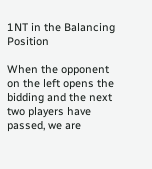1NT in the Balancing Position

When the opponent on the left opens the bidding and the next two players have passed, we are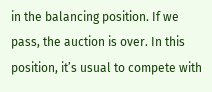in the balancing position. If we pass, the auction is over. In this position, it’s usual to compete with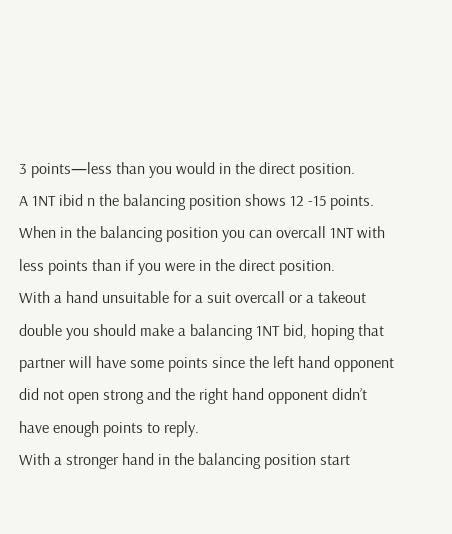3 points—less than you would in the direct position.
A 1NT ibid n the balancing position shows 12 -15 points. When in the balancing position you can overcall 1NT with less points than if you were in the direct position.
With a hand unsuitable for a suit overcall or a takeout double you should make a balancing 1NT bid, hoping that partner will have some points since the left hand opponent did not open strong and the right hand opponent didn’t have enough points to reply.
With a stronger hand in the balancing position start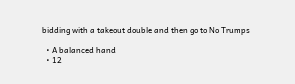bidding with a takeout double and then go to No Trumps

  • A balanced hand
  • 12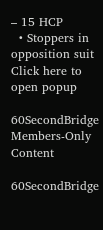– 15 HCP
  • Stoppers in opposition suit
Click here to open popup

60SecondBridge Members-Only Content

60SecondBridge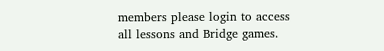members please login to access all lessons and Bridge games.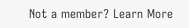Not a member? Learn More